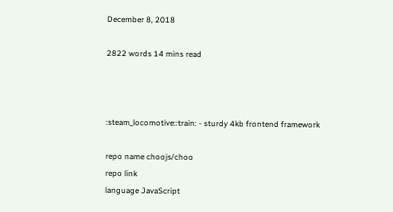December 8, 2018

2822 words 14 mins read



:steam_locomotive::train: - sturdy 4kb frontend framework

repo name choojs/choo
repo link
language JavaScript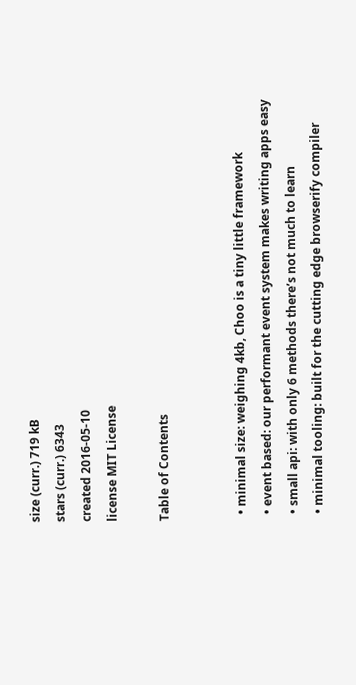size (curr.) 719 kB
stars (curr.) 6343
created 2016-05-10
license MIT License

Table of Contents


  • minimal size: weighing 4kb, Choo is a tiny little framework
  • event based: our performant event system makes writing apps easy
  • small api: with only 6 methods there’s not much to learn
  • minimal tooling: built for the cutting edge browserify compiler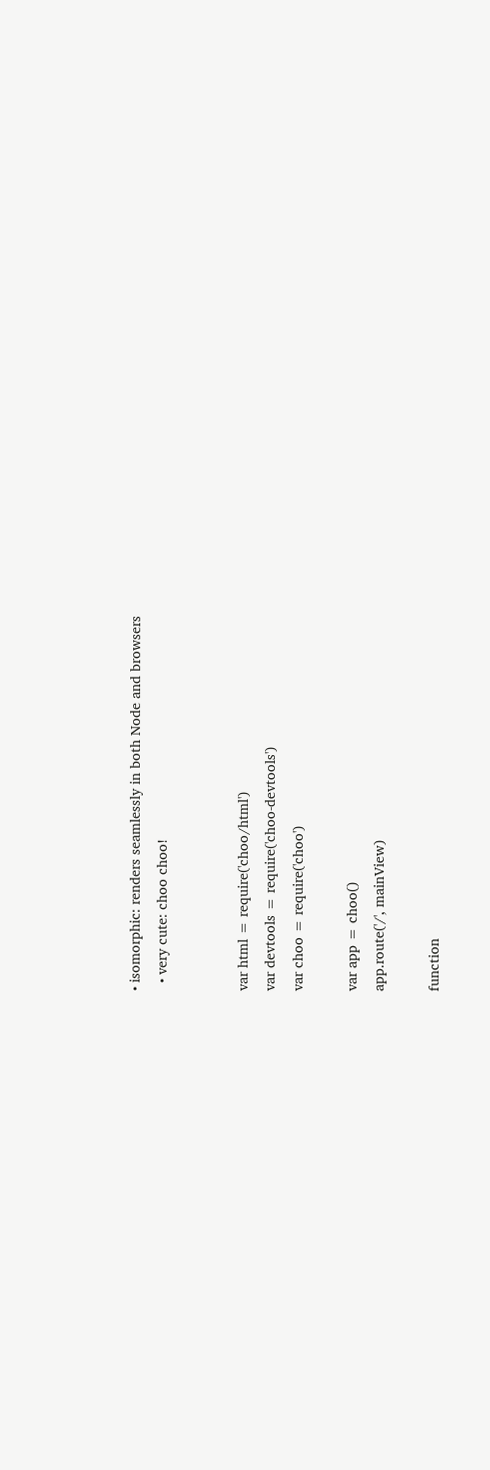• isomorphic: renders seamlessly in both Node and browsers
  • very cute: choo choo!


var html = require('choo/html')
var devtools = require('choo-devtools')
var choo = require('choo')

var app = choo()
app.route('/', mainView)

function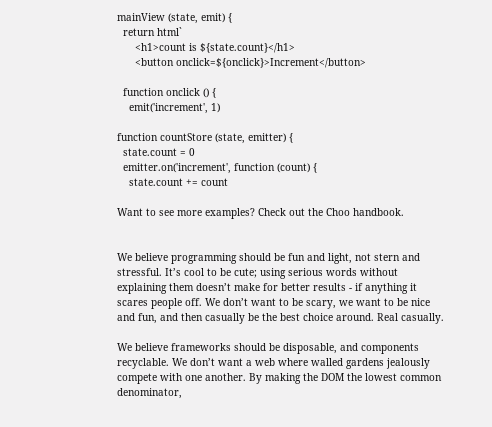mainView (state, emit) {
  return html`
      <h1>count is ${state.count}</h1>
      <button onclick=${onclick}>Increment</button>

  function onclick () {
    emit('increment', 1)

function countStore (state, emitter) {
  state.count = 0
  emitter.on('increment', function (count) {
    state.count += count

Want to see more examples? Check out the Choo handbook.


We believe programming should be fun and light, not stern and stressful. It’s cool to be cute; using serious words without explaining them doesn’t make for better results - if anything it scares people off. We don’t want to be scary, we want to be nice and fun, and then casually be the best choice around. Real casually.

We believe frameworks should be disposable, and components recyclable. We don’t want a web where walled gardens jealously compete with one another. By making the DOM the lowest common denominator,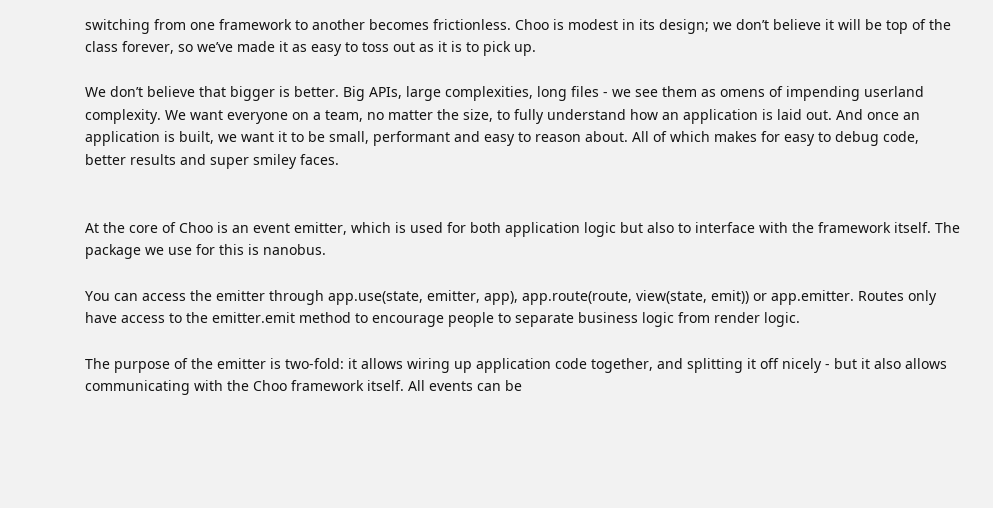switching from one framework to another becomes frictionless. Choo is modest in its design; we don’t believe it will be top of the class forever, so we’ve made it as easy to toss out as it is to pick up.

We don’t believe that bigger is better. Big APIs, large complexities, long files - we see them as omens of impending userland complexity. We want everyone on a team, no matter the size, to fully understand how an application is laid out. And once an application is built, we want it to be small, performant and easy to reason about. All of which makes for easy to debug code, better results and super smiley faces.


At the core of Choo is an event emitter, which is used for both application logic but also to interface with the framework itself. The package we use for this is nanobus.

You can access the emitter through app.use(state, emitter, app), app.route(route, view(state, emit)) or app.emitter. Routes only have access to the emitter.emit method to encourage people to separate business logic from render logic.

The purpose of the emitter is two-fold: it allows wiring up application code together, and splitting it off nicely - but it also allows communicating with the Choo framework itself. All events can be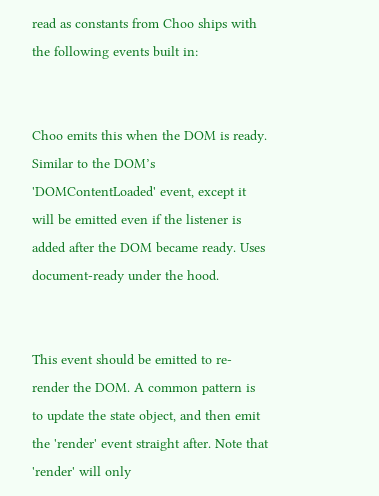read as constants from Choo ships with the following events built in:


Choo emits this when the DOM is ready. Similar to the DOM’s 'DOMContentLoaded' event, except it will be emitted even if the listener is added after the DOM became ready. Uses document-ready under the hood.


This event should be emitted to re-render the DOM. A common pattern is to update the state object, and then emit the 'render' event straight after. Note that 'render' will only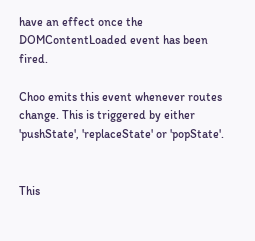have an effect once the DOMContentLoaded event has been fired.

Choo emits this event whenever routes change. This is triggered by either 'pushState', 'replaceState' or 'popState'.


This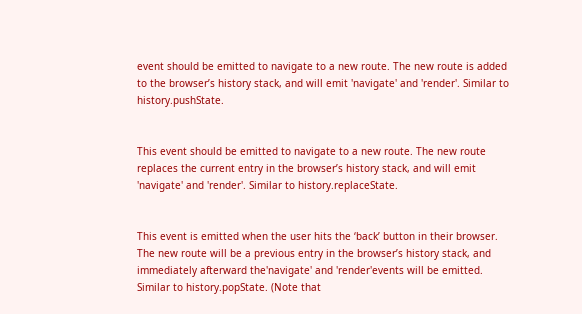event should be emitted to navigate to a new route. The new route is added to the browser’s history stack, and will emit 'navigate' and 'render'. Similar to history.pushState.


This event should be emitted to navigate to a new route. The new route replaces the current entry in the browser’s history stack, and will emit 'navigate' and 'render'. Similar to history.replaceState.


This event is emitted when the user hits the ‘back’ button in their browser. The new route will be a previous entry in the browser’s history stack, and immediately afterward the'navigate' and 'render'events will be emitted. Similar to history.popState. (Note that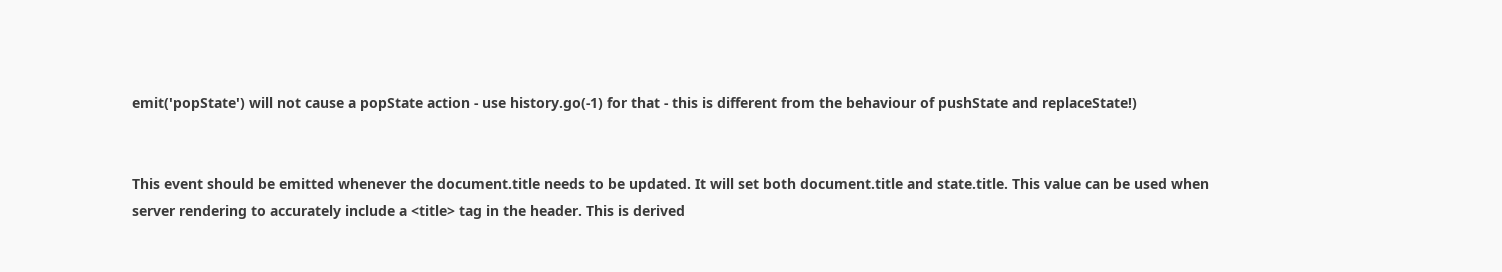emit('popState') will not cause a popState action - use history.go(-1) for that - this is different from the behaviour of pushState and replaceState!)


This event should be emitted whenever the document.title needs to be updated. It will set both document.title and state.title. This value can be used when server rendering to accurately include a <title> tag in the header. This is derived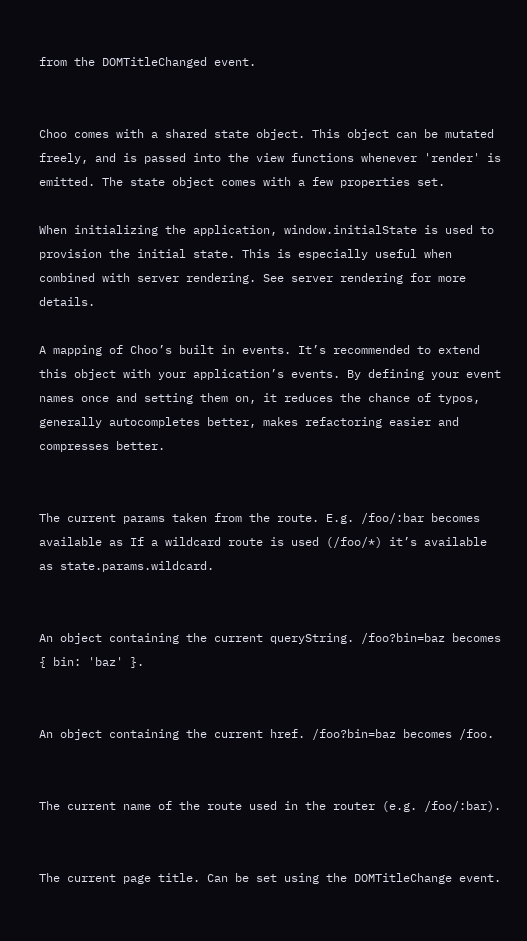from the DOMTitleChanged event.


Choo comes with a shared state object. This object can be mutated freely, and is passed into the view functions whenever 'render' is emitted. The state object comes with a few properties set.

When initializing the application, window.initialState is used to provision the initial state. This is especially useful when combined with server rendering. See server rendering for more details.

A mapping of Choo’s built in events. It’s recommended to extend this object with your application’s events. By defining your event names once and setting them on, it reduces the chance of typos, generally autocompletes better, makes refactoring easier and compresses better.


The current params taken from the route. E.g. /foo/:bar becomes available as If a wildcard route is used (/foo/*) it’s available as state.params.wildcard.


An object containing the current queryString. /foo?bin=baz becomes { bin: 'baz' }.


An object containing the current href. /foo?bin=baz becomes /foo.


The current name of the route used in the router (e.g. /foo/:bar).


The current page title. Can be set using the DOMTitleChange event.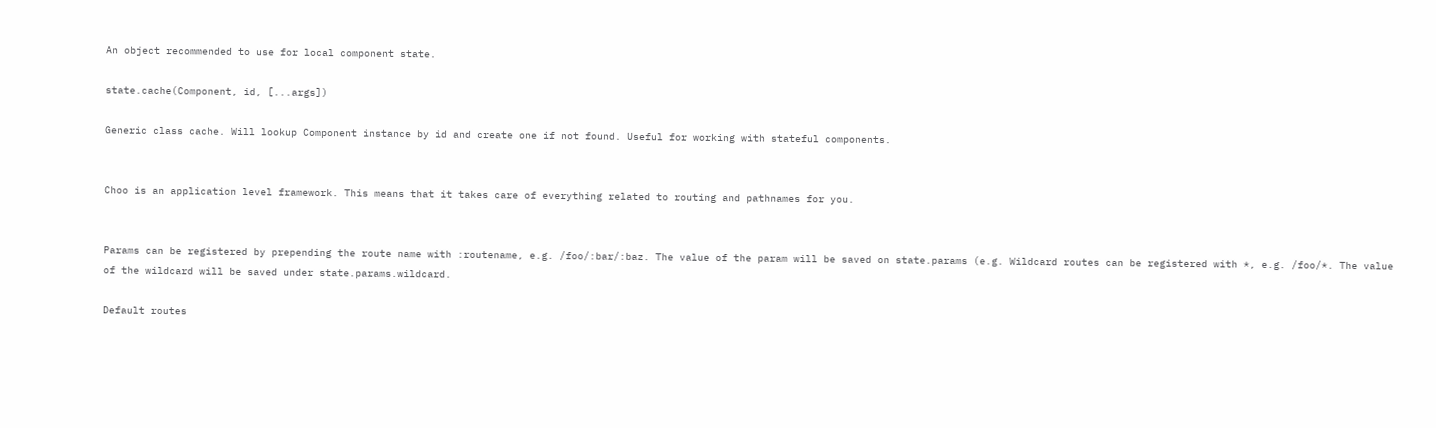An object recommended to use for local component state.

state.cache(Component, id, [...args])

Generic class cache. Will lookup Component instance by id and create one if not found. Useful for working with stateful components.


Choo is an application level framework. This means that it takes care of everything related to routing and pathnames for you.


Params can be registered by prepending the route name with :routename, e.g. /foo/:bar/:baz. The value of the param will be saved on state.params (e.g. Wildcard routes can be registered with *, e.g. /foo/*. The value of the wildcard will be saved under state.params.wildcard.

Default routes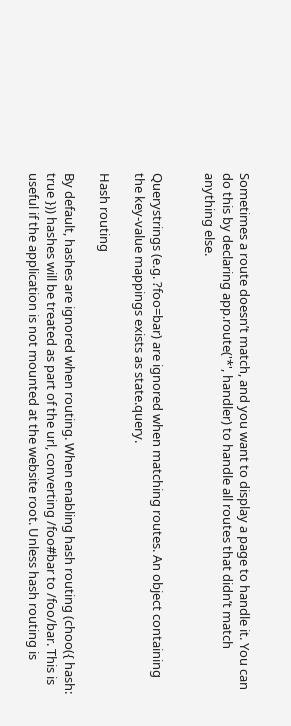Sometimes a route doesn’t match, and you want to display a page to handle it. You can do this by declaring app.route('*', handler) to handle all routes that didn’t match anything else.


Querystrings (e.g. ?foo=bar) are ignored when matching routes. An object containing the key-value mappings exists as state.query.

Hash routing

By default, hashes are ignored when routing. When enabling hash routing (choo({ hash: true })) hashes will be treated as part of the url, converting /foo#bar to /foo/bar. This is useful if the application is not mounted at the website root. Unless hash routing is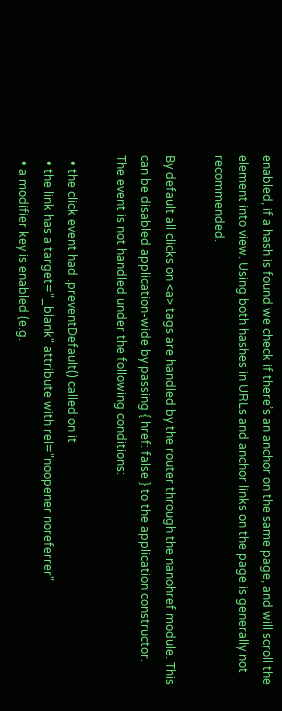enabled, if a hash is found we check if there’s an anchor on the same page, and will scroll the element into view. Using both hashes in URLs and anchor links on the page is generally not recommended.

By default all clicks on <a> tags are handled by the router through the nanohref module. This can be disabled application-wide by passing { href: false } to the application constructor. The event is not handled under the following conditions:

  • the click event had .preventDefault() called on it
  • the link has a target="_blank" attribute with rel="noopener noreferrer"
  • a modifier key is enabled (e.g.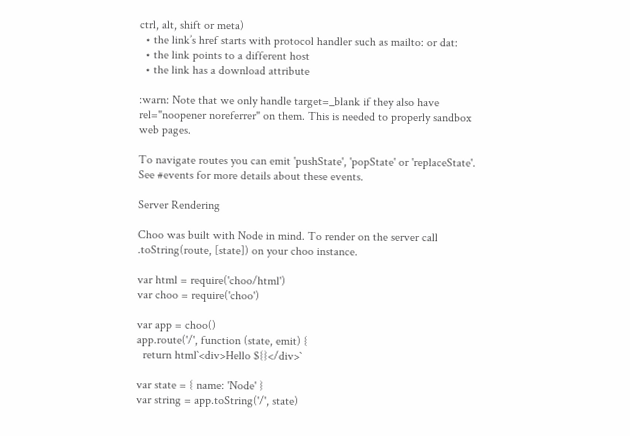ctrl, alt, shift or meta)
  • the link’s href starts with protocol handler such as mailto: or dat:
  • the link points to a different host
  • the link has a download attribute

:warn: Note that we only handle target=_blank if they also have rel="noopener noreferrer" on them. This is needed to properly sandbox web pages.

To navigate routes you can emit 'pushState', 'popState' or 'replaceState'. See #events for more details about these events.

Server Rendering

Choo was built with Node in mind. To render on the server call .toString(route, [state]) on your choo instance.

var html = require('choo/html')
var choo = require('choo')

var app = choo()
app.route('/', function (state, emit) {
  return html`<div>Hello ${}</div>`

var state = { name: 'Node' }
var string = app.toString('/', state)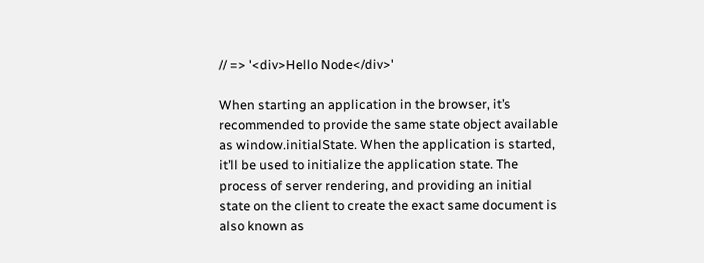// => '<div>Hello Node</div>'

When starting an application in the browser, it’s recommended to provide the same state object available as window.initialState. When the application is started, it’ll be used to initialize the application state. The process of server rendering, and providing an initial state on the client to create the exact same document is also known as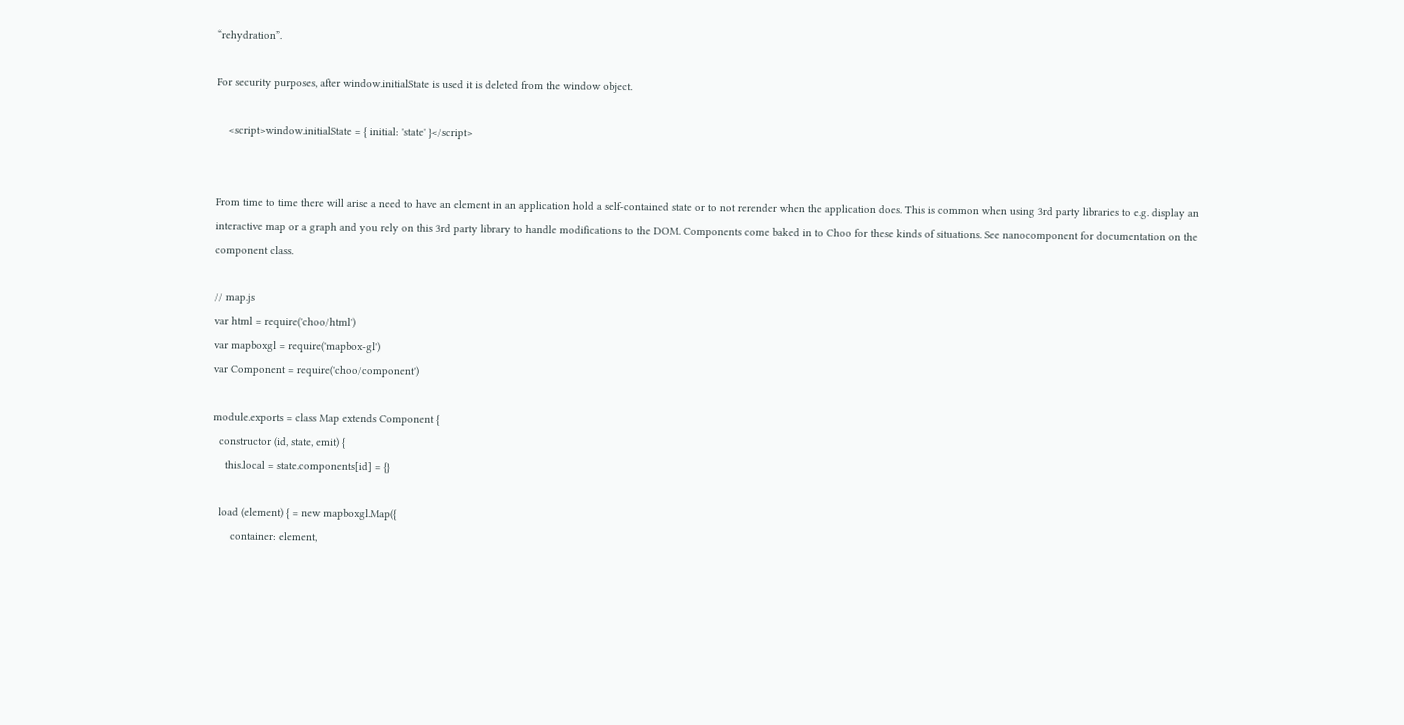“rehydration”.

For security purposes, after window.initialState is used it is deleted from the window object.

    <script>window.initialState = { initial: 'state' }</script>


From time to time there will arise a need to have an element in an application hold a self-contained state or to not rerender when the application does. This is common when using 3rd party libraries to e.g. display an interactive map or a graph and you rely on this 3rd party library to handle modifications to the DOM. Components come baked in to Choo for these kinds of situations. See nanocomponent for documentation on the component class.

// map.js
var html = require('choo/html')
var mapboxgl = require('mapbox-gl')
var Component = require('choo/component')

module.exports = class Map extends Component {
  constructor (id, state, emit) {
    this.local = state.components[id] = {}

  load (element) { = new mapboxgl.Map({
      container: element,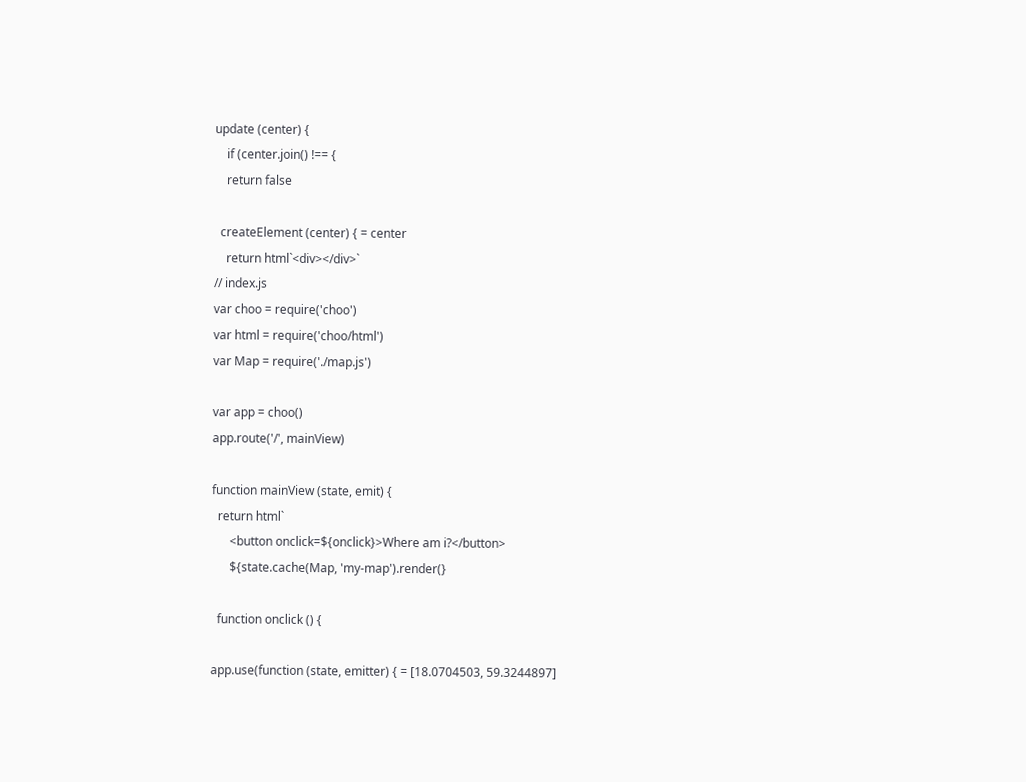update (center) {
    if (center.join() !== {
    return false

  createElement (center) { = center
    return html`<div></div>`
// index.js
var choo = require('choo')
var html = require('choo/html')
var Map = require('./map.js')

var app = choo()
app.route('/', mainView)

function mainView (state, emit) {
  return html`
      <button onclick=${onclick}>Where am i?</button>
      ${state.cache(Map, 'my-map').render(}

  function onclick () {

app.use(function (state, emitter) { = [18.0704503, 59.3244897]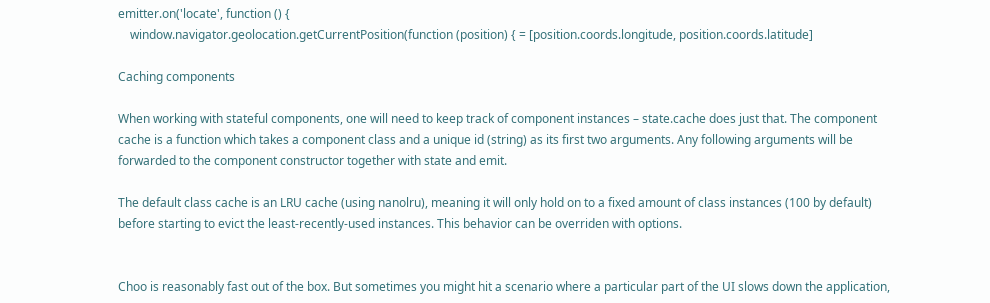emitter.on('locate', function () {
    window.navigator.geolocation.getCurrentPosition(function (position) { = [position.coords.longitude, position.coords.latitude]

Caching components

When working with stateful components, one will need to keep track of component instances – state.cache does just that. The component cache is a function which takes a component class and a unique id (string) as its first two arguments. Any following arguments will be forwarded to the component constructor together with state and emit.

The default class cache is an LRU cache (using nanolru), meaning it will only hold on to a fixed amount of class instances (100 by default) before starting to evict the least-recently-used instances. This behavior can be overriden with options.


Choo is reasonably fast out of the box. But sometimes you might hit a scenario where a particular part of the UI slows down the application,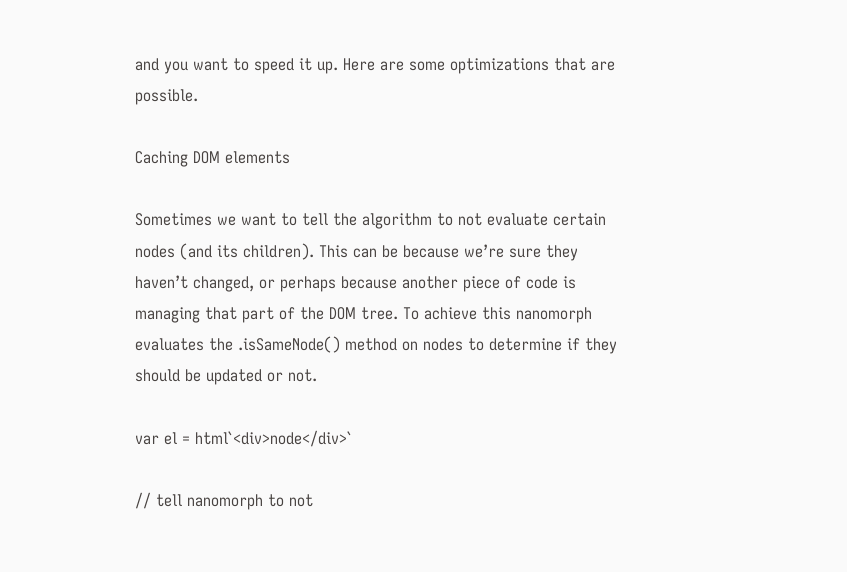and you want to speed it up. Here are some optimizations that are possible.

Caching DOM elements

Sometimes we want to tell the algorithm to not evaluate certain nodes (and its children). This can be because we’re sure they haven’t changed, or perhaps because another piece of code is managing that part of the DOM tree. To achieve this nanomorph evaluates the .isSameNode() method on nodes to determine if they should be updated or not.

var el = html`<div>node</div>`

// tell nanomorph to not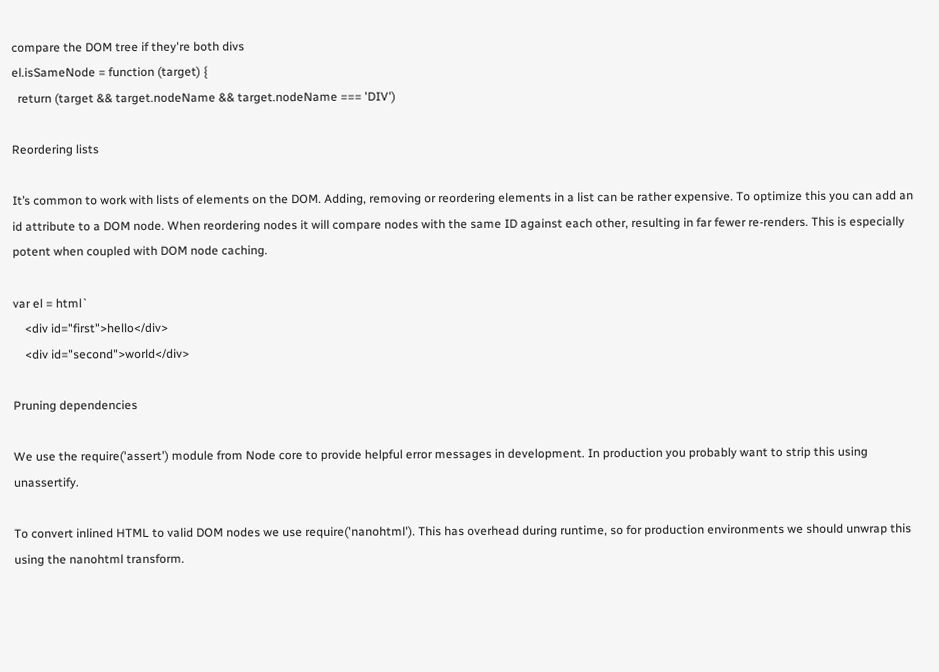compare the DOM tree if they're both divs
el.isSameNode = function (target) {
  return (target && target.nodeName && target.nodeName === 'DIV')

Reordering lists

It’s common to work with lists of elements on the DOM. Adding, removing or reordering elements in a list can be rather expensive. To optimize this you can add an id attribute to a DOM node. When reordering nodes it will compare nodes with the same ID against each other, resulting in far fewer re-renders. This is especially potent when coupled with DOM node caching.

var el = html`
    <div id="first">hello</div>
    <div id="second">world</div>

Pruning dependencies

We use the require('assert') module from Node core to provide helpful error messages in development. In production you probably want to strip this using unassertify.

To convert inlined HTML to valid DOM nodes we use require('nanohtml'). This has overhead during runtime, so for production environments we should unwrap this using the nanohtml transform.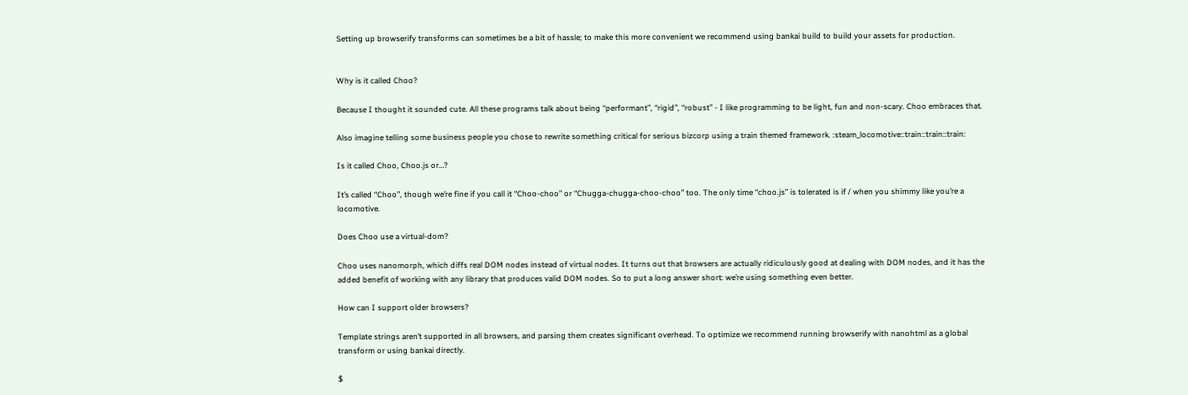Setting up browserify transforms can sometimes be a bit of hassle; to make this more convenient we recommend using bankai build to build your assets for production.


Why is it called Choo?

Because I thought it sounded cute. All these programs talk about being “performant”, “rigid”, “robust” - I like programming to be light, fun and non-scary. Choo embraces that.

Also imagine telling some business people you chose to rewrite something critical for serious bizcorp using a train themed framework. :steam_locomotive::train::train::train:

Is it called Choo, Choo.js or…?

It’s called “Choo”, though we’re fine if you call it “Choo-choo” or “Chugga-chugga-choo-choo” too. The only time “choo.js” is tolerated is if / when you shimmy like you’re a locomotive.

Does Choo use a virtual-dom?

Choo uses nanomorph, which diffs real DOM nodes instead of virtual nodes. It turns out that browsers are actually ridiculously good at dealing with DOM nodes, and it has the added benefit of working with any library that produces valid DOM nodes. So to put a long answer short: we’re using something even better.

How can I support older browsers?

Template strings aren’t supported in all browsers, and parsing them creates significant overhead. To optimize we recommend running browserify with nanohtml as a global transform or using bankai directly.

$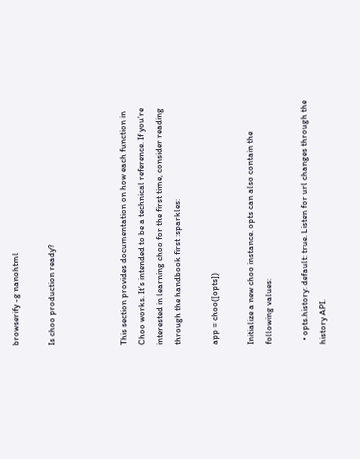browserify -g nanohtml

Is choo production ready?



This section provides documentation on how each function in Choo works. It’s intended to be a technical reference. If you’re interested in learning choo for the first time, consider reading through the handbook first :sparkles:

app = choo([opts])

Initialize a new choo instance. opts can also contain the following values:

  • opts.history: default: true. Listen for url changes through the history API.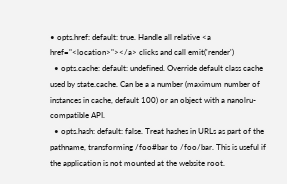• opts.href: default: true. Handle all relative <a href="<location>"></a> clicks and call emit('render')
  • opts.cache: default: undefined. Override default class cache used by state.cache. Can be a a number (maximum number of instances in cache, default 100) or an object with a nanolru-compatible API.
  • opts.hash: default: false. Treat hashes in URLs as part of the pathname, transforming /foo#bar to /foo/bar. This is useful if the application is not mounted at the website root.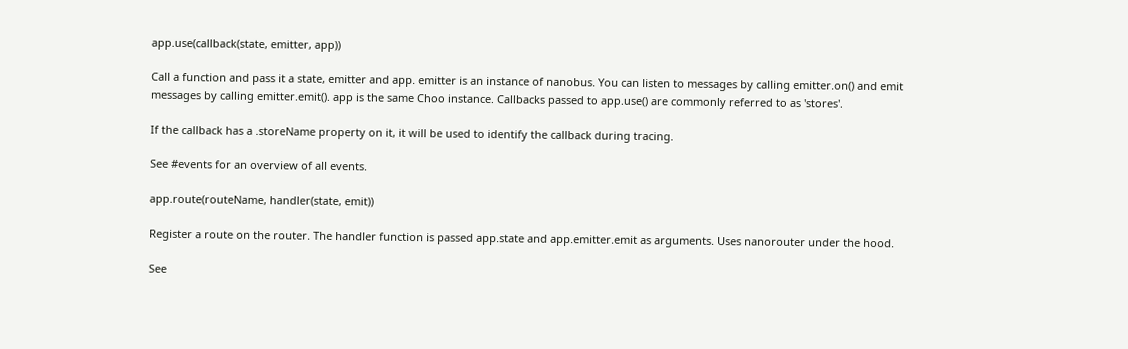app.use(callback(state, emitter, app))

Call a function and pass it a state, emitter and app. emitter is an instance of nanobus. You can listen to messages by calling emitter.on() and emit messages by calling emitter.emit(). app is the same Choo instance. Callbacks passed to app.use() are commonly referred to as 'stores'.

If the callback has a .storeName property on it, it will be used to identify the callback during tracing.

See #events for an overview of all events.

app.route(routeName, handler(state, emit))

Register a route on the router. The handler function is passed app.state and app.emitter.emit as arguments. Uses nanorouter under the hood.

See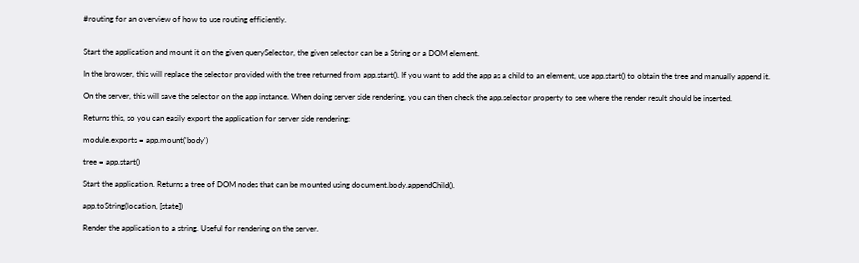#routing for an overview of how to use routing efficiently.


Start the application and mount it on the given querySelector, the given selector can be a String or a DOM element.

In the browser, this will replace the selector provided with the tree returned from app.start(). If you want to add the app as a child to an element, use app.start() to obtain the tree and manually append it.

On the server, this will save the selector on the app instance. When doing server side rendering, you can then check the app.selector property to see where the render result should be inserted.

Returns this, so you can easily export the application for server side rendering:

module.exports = app.mount('body')

tree = app.start()

Start the application. Returns a tree of DOM nodes that can be mounted using document.body.appendChild().

app.toString(location, [state])

Render the application to a string. Useful for rendering on the server.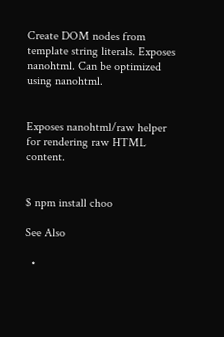Create DOM nodes from template string literals. Exposes nanohtml. Can be optimized using nanohtml.


Exposes nanohtml/raw helper for rendering raw HTML content.


$ npm install choo

See Also

  •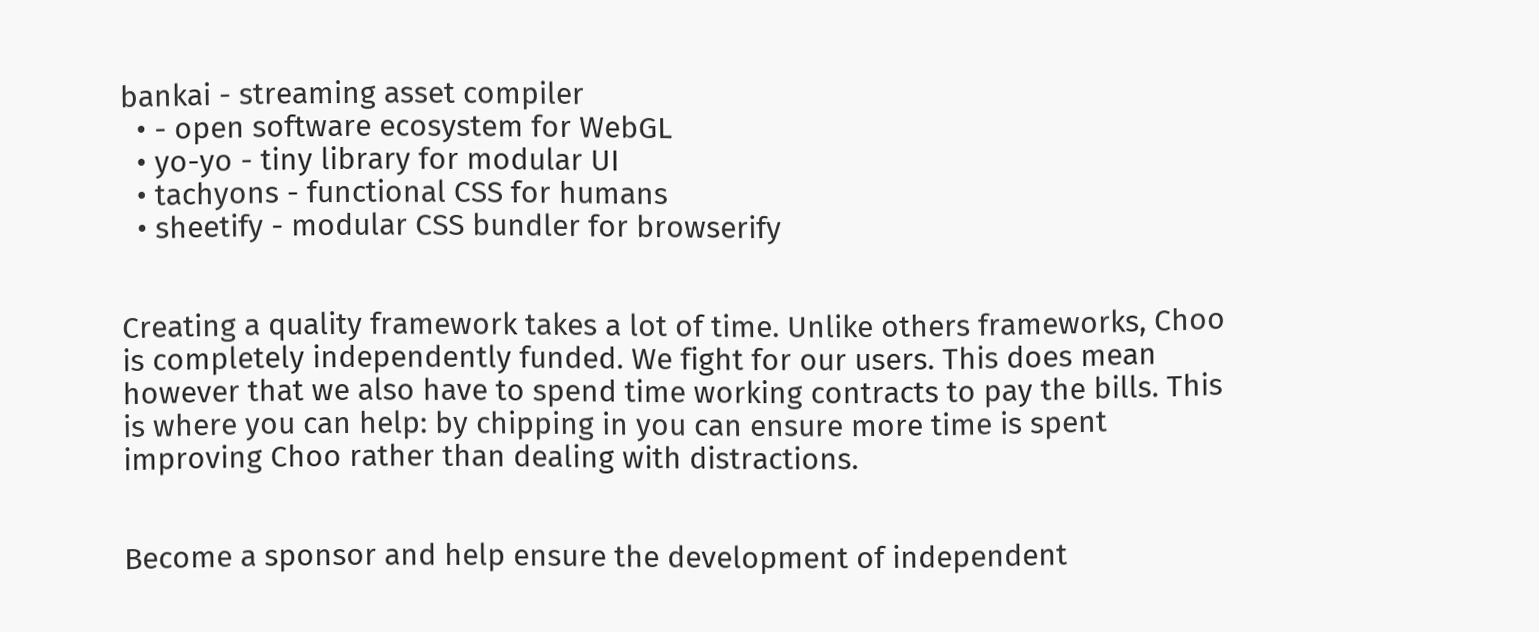bankai - streaming asset compiler
  • - open software ecosystem for WebGL
  • yo-yo - tiny library for modular UI
  • tachyons - functional CSS for humans
  • sheetify - modular CSS bundler for browserify


Creating a quality framework takes a lot of time. Unlike others frameworks, Choo is completely independently funded. We fight for our users. This does mean however that we also have to spend time working contracts to pay the bills. This is where you can help: by chipping in you can ensure more time is spent improving Choo rather than dealing with distractions.


Become a sponsor and help ensure the development of independent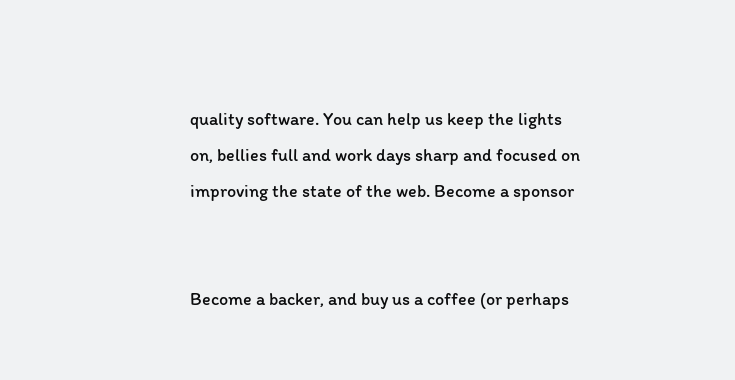quality software. You can help us keep the lights on, bellies full and work days sharp and focused on improving the state of the web. Become a sponsor


Become a backer, and buy us a coffee (or perhaps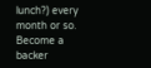lunch?) every month or so. Become a backer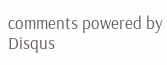comments powered by Disqus